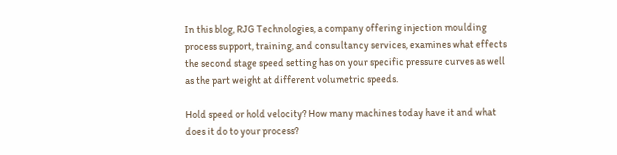In this blog, RJG Technologies, a company offering injection moulding process support, training, and consultancy services, examines what effects the second stage speed setting has on your specific pressure curves as well as the part weight at different volumetric speeds.

Hold speed or hold velocity? How many machines today have it and what does it do to your process?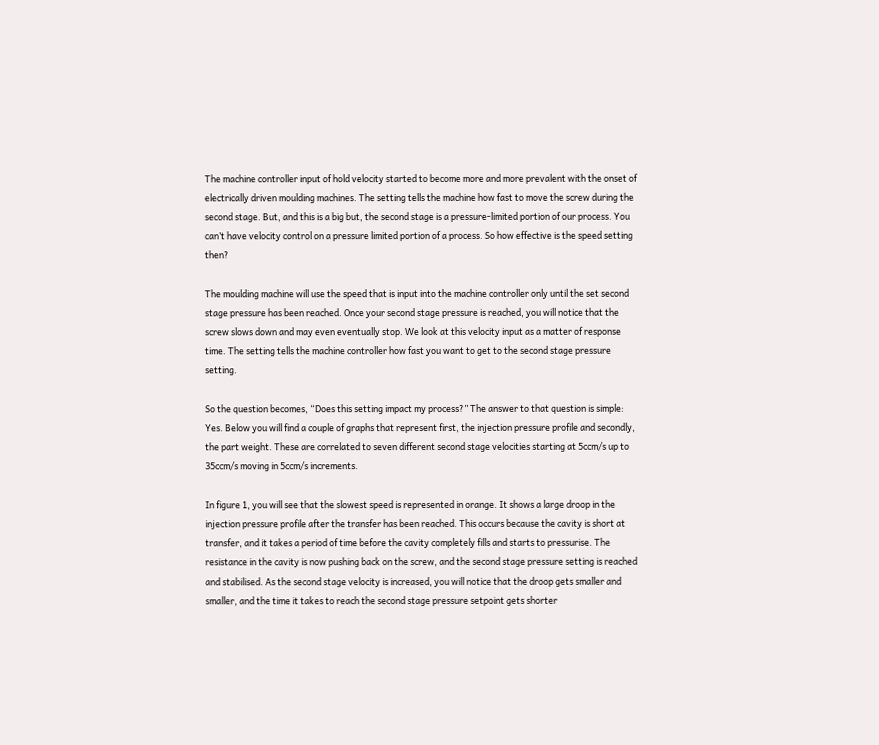The machine controller input of hold velocity started to become more and more prevalent with the onset of electrically driven moulding machines. The setting tells the machine how fast to move the screw during the second stage. But, and this is a big but, the second stage is a pressure-limited portion of our process. You can’t have velocity control on a pressure limited portion of a process. So how effective is the speed setting then?

The moulding machine will use the speed that is input into the machine controller only until the set second stage pressure has been reached. Once your second stage pressure is reached, you will notice that the screw slows down and may even eventually stop. We look at this velocity input as a matter of response time. The setting tells the machine controller how fast you want to get to the second stage pressure setting.

So the question becomes, “Does this setting impact my process?” The answer to that question is simple: Yes. Below you will find a couple of graphs that represent first, the injection pressure profile and secondly, the part weight. These are correlated to seven different second stage velocities starting at 5ccm/s up to 35ccm/s moving in 5ccm/s increments.

In figure 1, you will see that the slowest speed is represented in orange. It shows a large droop in the injection pressure profile after the transfer has been reached. This occurs because the cavity is short at transfer, and it takes a period of time before the cavity completely fills and starts to pressurise. The resistance in the cavity is now pushing back on the screw, and the second stage pressure setting is reached and stabilised. As the second stage velocity is increased, you will notice that the droop gets smaller and smaller, and the time it takes to reach the second stage pressure setpoint gets shorter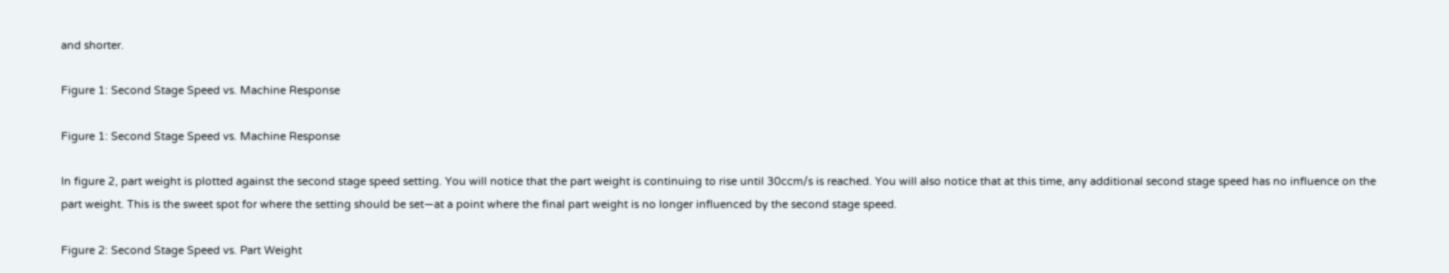and shorter.

Figure 1: Second Stage Speed vs. Machine Response

Figure 1: Second Stage Speed vs. Machine Response

In figure 2, part weight is plotted against the second stage speed setting. You will notice that the part weight is continuing to rise until 30ccm/s is reached. You will also notice that at this time, any additional second stage speed has no influence on the part weight. This is the sweet spot for where the setting should be set—at a point where the final part weight is no longer influenced by the second stage speed.

Figure 2: Second Stage Speed vs. Part Weight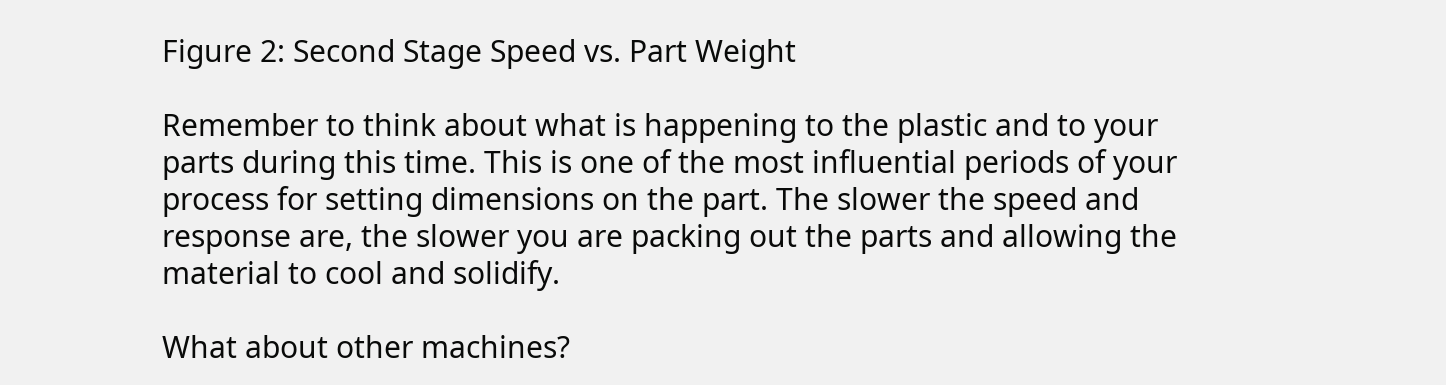Figure 2: Second Stage Speed vs. Part Weight

Remember to think about what is happening to the plastic and to your parts during this time. This is one of the most influential periods of your process for setting dimensions on the part. The slower the speed and response are, the slower you are packing out the parts and allowing the material to cool and solidify.

What about other machines?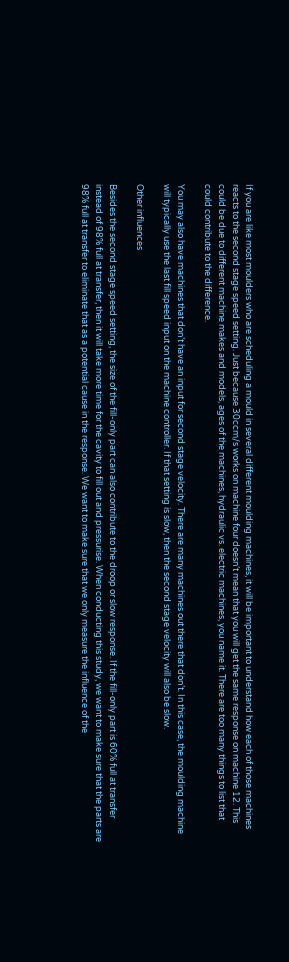If you are like most moulders who are scheduling a mould in several different moulding machines, it will be important to understand how each of those machines reacts to the second stage speed setting. Just because 30ccm/s works on machine four doesn’t mean that you will get the same response on machine 12. This could be due to different machine makes and models, ages of the machines, hydraulic vs. electric machines, you name it. There are too many things to list that could contribute to the difference.

You may also have machines that don’t have an input for second stage velocity. There are many machines out there that don’t. In this case, the moulding machine will typically use the last fill speed input on the machine controller. If that setting is slow, then the second stage velocity will also be slow.

Other influences

Besides the second stage speed setting, the size of the fill-only part can also contribute to the droop or slow response. If the fill-only part is 60% full at transfer instead of 98% full at transfer, then it will take more time for the cavity to fill out and pressurise. When conducting this study, we want to make sure that the parts are 98% full at transfer to eliminate that as a potential cause in the response. We want to make sure that we only measure the influence of the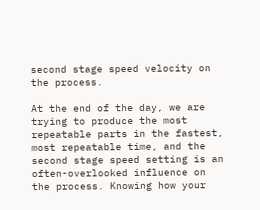second stage speed velocity on the process.

At the end of the day, we are trying to produce the most repeatable parts in the fastest, most repeatable time, and the second stage speed setting is an often-overlooked influence on the process. Knowing how your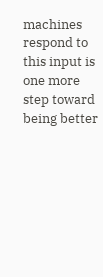machines respond to this input is one more step toward being better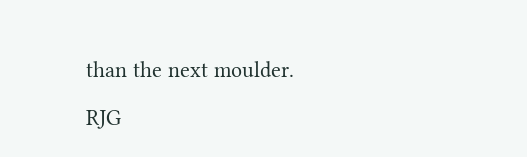than the next moulder.

RJG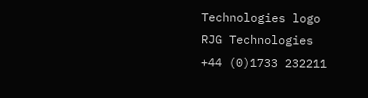Technologies logo
RJG Technologies
+44 (0)1733 232211